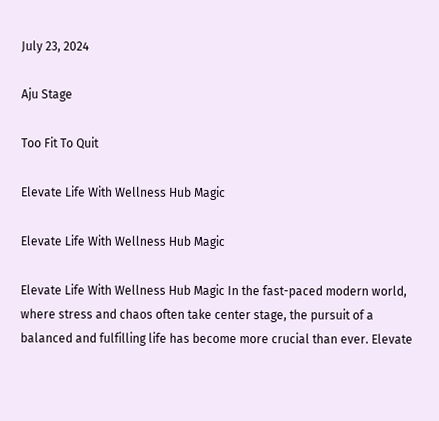July 23, 2024

Aju Stage

Too Fit To Quit

Elevate Life With Wellness Hub Magic

Elevate Life With Wellness Hub Magic

Elevate Life With Wellness Hub Magic In the fast-paced modern world, where stress and chaos often take center stage, the pursuit of a balanced and fulfilling life has become more crucial than ever. Elevate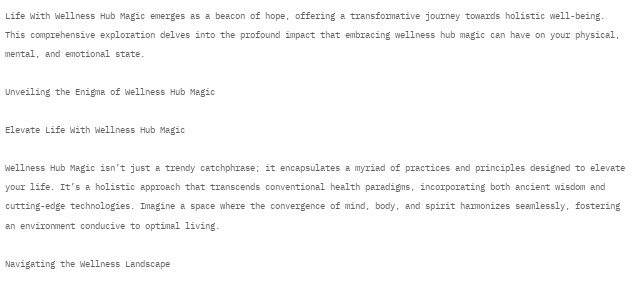Life With Wellness Hub Magic emerges as a beacon of hope, offering a transformative journey towards holistic well-being. This comprehensive exploration delves into the profound impact that embracing wellness hub magic can have on your physical, mental, and emotional state.

Unveiling the Enigma of Wellness Hub Magic

Elevate Life With Wellness Hub Magic

Wellness Hub Magic isn’t just a trendy catchphrase; it encapsulates a myriad of practices and principles designed to elevate your life. It’s a holistic approach that transcends conventional health paradigms, incorporating both ancient wisdom and cutting-edge technologies. Imagine a space where the convergence of mind, body, and spirit harmonizes seamlessly, fostering an environment conducive to optimal living.

Navigating the Wellness Landscape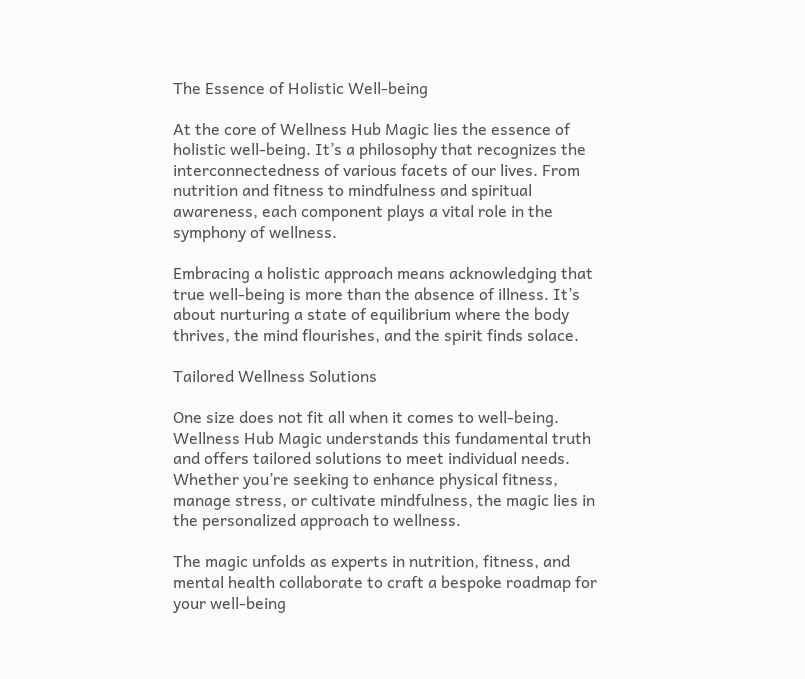The Essence of Holistic Well-being

At the core of Wellness Hub Magic lies the essence of holistic well-being. It’s a philosophy that recognizes the interconnectedness of various facets of our lives. From nutrition and fitness to mindfulness and spiritual awareness, each component plays a vital role in the symphony of wellness.

Embracing a holistic approach means acknowledging that true well-being is more than the absence of illness. It’s about nurturing a state of equilibrium where the body thrives, the mind flourishes, and the spirit finds solace.

Tailored Wellness Solutions

One size does not fit all when it comes to well-being. Wellness Hub Magic understands this fundamental truth and offers tailored solutions to meet individual needs. Whether you’re seeking to enhance physical fitness, manage stress, or cultivate mindfulness, the magic lies in the personalized approach to wellness.

The magic unfolds as experts in nutrition, fitness, and mental health collaborate to craft a bespoke roadmap for your well-being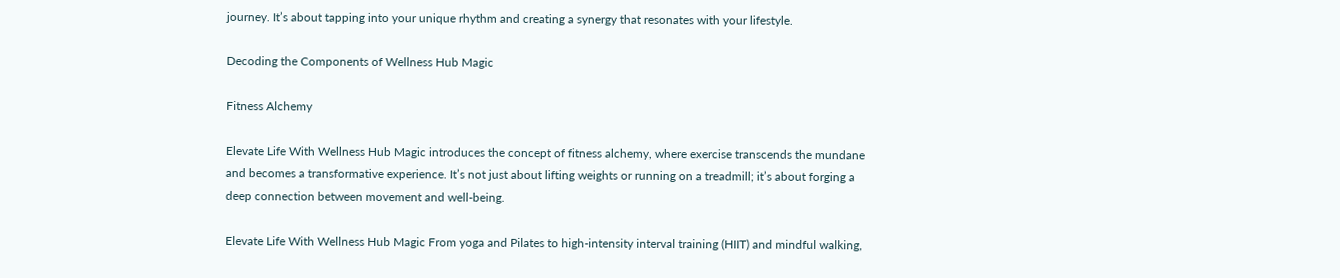journey. It’s about tapping into your unique rhythm and creating a synergy that resonates with your lifestyle.

Decoding the Components of Wellness Hub Magic

Fitness Alchemy

Elevate Life With Wellness Hub Magic introduces the concept of fitness alchemy, where exercise transcends the mundane and becomes a transformative experience. It’s not just about lifting weights or running on a treadmill; it’s about forging a deep connection between movement and well-being.

Elevate Life With Wellness Hub Magic From yoga and Pilates to high-intensity interval training (HIIT) and mindful walking,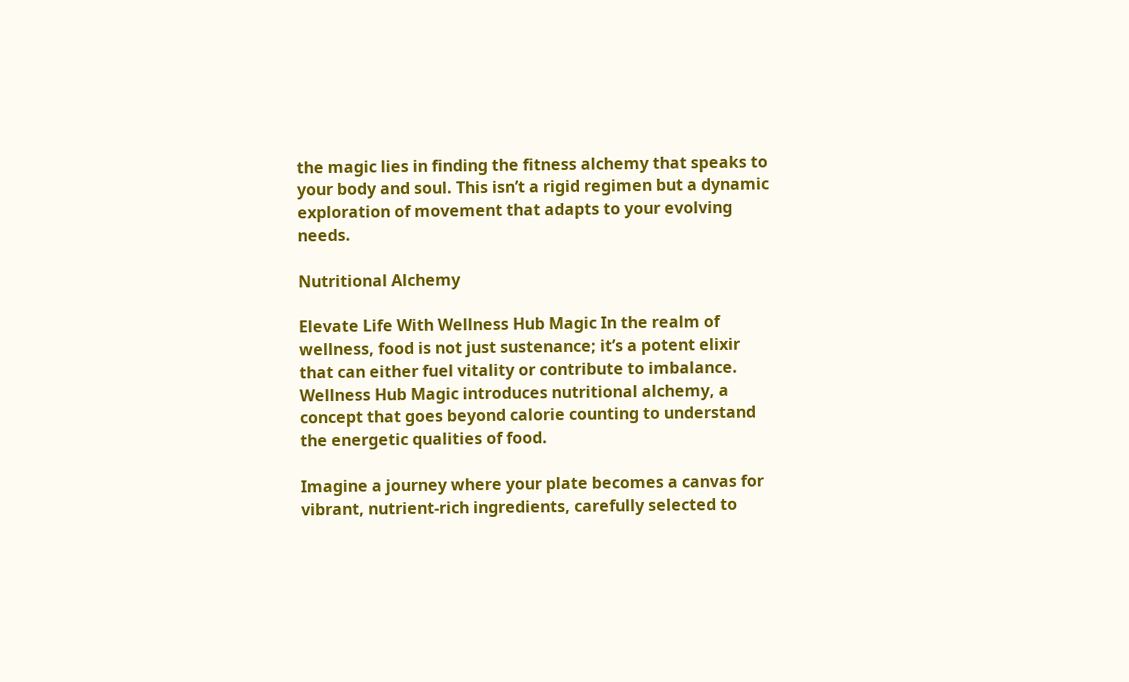the magic lies in finding the fitness alchemy that speaks to your body and soul. This isn’t a rigid regimen but a dynamic exploration of movement that adapts to your evolving needs.

Nutritional Alchemy

Elevate Life With Wellness Hub Magic In the realm of wellness, food is not just sustenance; it’s a potent elixir that can either fuel vitality or contribute to imbalance. Wellness Hub Magic introduces nutritional alchemy, a concept that goes beyond calorie counting to understand the energetic qualities of food.

Imagine a journey where your plate becomes a canvas for vibrant, nutrient-rich ingredients, carefully selected to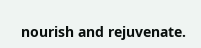nourish and rejuvenate.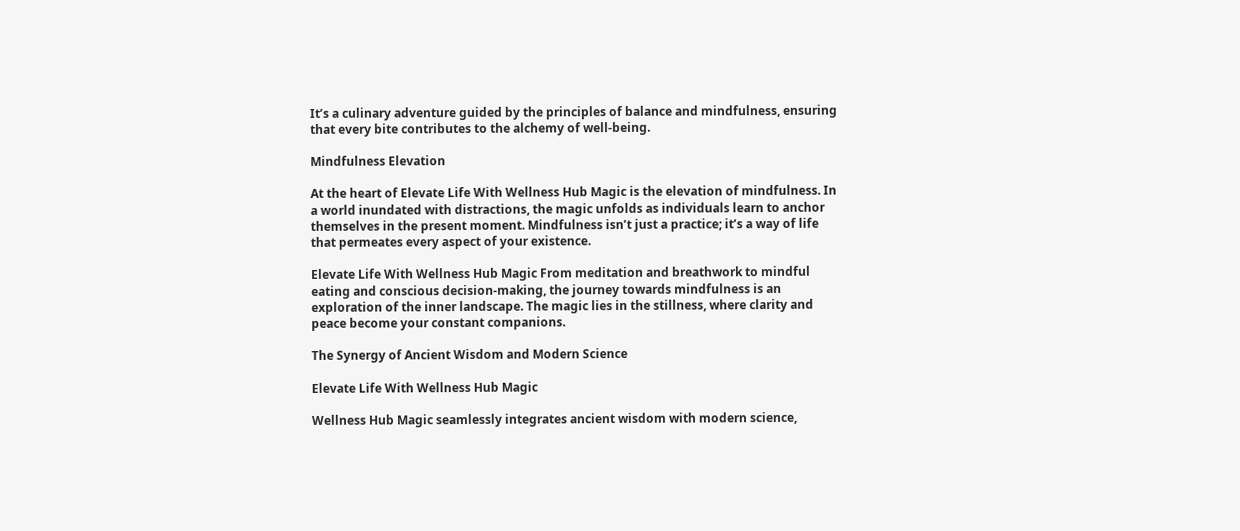It’s a culinary adventure guided by the principles of balance and mindfulness, ensuring that every bite contributes to the alchemy of well-being.

Mindfulness Elevation

At the heart of Elevate Life With Wellness Hub Magic is the elevation of mindfulness. In a world inundated with distractions, the magic unfolds as individuals learn to anchor themselves in the present moment. Mindfulness isn’t just a practice; it’s a way of life that permeates every aspect of your existence.

Elevate Life With Wellness Hub Magic From meditation and breathwork to mindful eating and conscious decision-making, the journey towards mindfulness is an exploration of the inner landscape. The magic lies in the stillness, where clarity and peace become your constant companions.

The Synergy of Ancient Wisdom and Modern Science

Elevate Life With Wellness Hub Magic

Wellness Hub Magic seamlessly integrates ancient wisdom with modern science,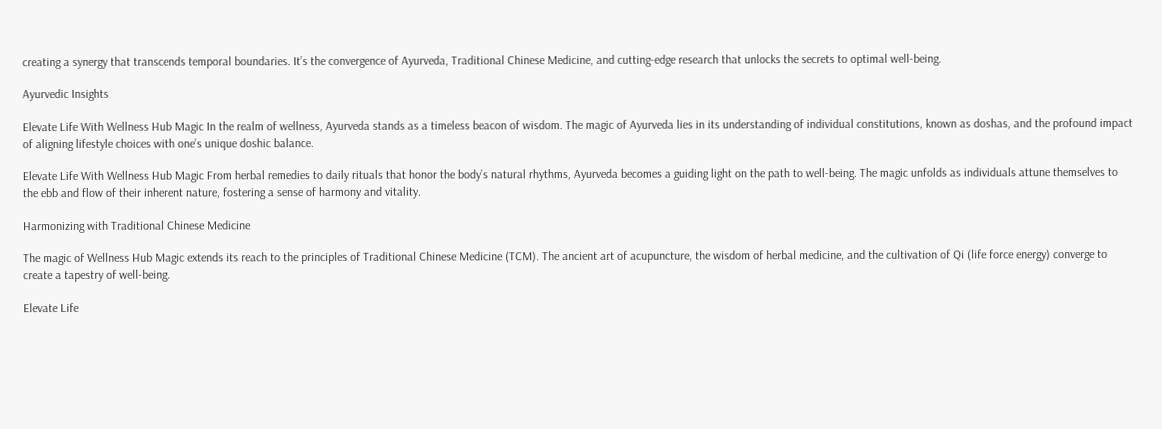creating a synergy that transcends temporal boundaries. It’s the convergence of Ayurveda, Traditional Chinese Medicine, and cutting-edge research that unlocks the secrets to optimal well-being.

Ayurvedic Insights

Elevate Life With Wellness Hub Magic In the realm of wellness, Ayurveda stands as a timeless beacon of wisdom. The magic of Ayurveda lies in its understanding of individual constitutions, known as doshas, and the profound impact of aligning lifestyle choices with one’s unique doshic balance.

Elevate Life With Wellness Hub Magic From herbal remedies to daily rituals that honor the body’s natural rhythms, Ayurveda becomes a guiding light on the path to well-being. The magic unfolds as individuals attune themselves to the ebb and flow of their inherent nature, fostering a sense of harmony and vitality.

Harmonizing with Traditional Chinese Medicine

The magic of Wellness Hub Magic extends its reach to the principles of Traditional Chinese Medicine (TCM). The ancient art of acupuncture, the wisdom of herbal medicine, and the cultivation of Qi (life force energy) converge to create a tapestry of well-being.

Elevate Life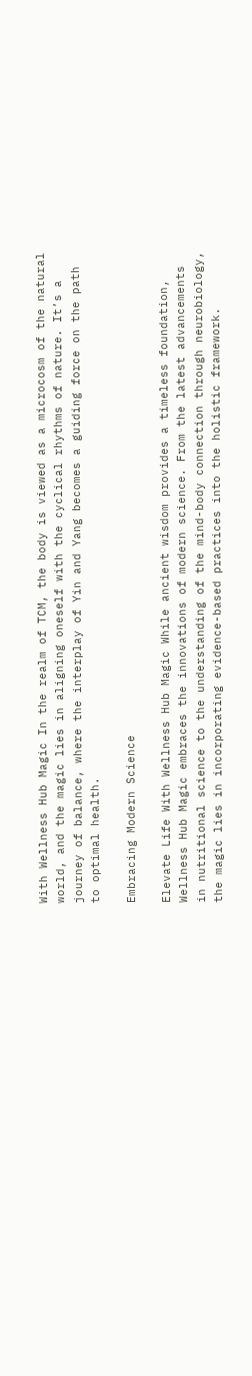With Wellness Hub Magic In the realm of TCM, the body is viewed as a microcosm of the natural world, and the magic lies in aligning oneself with the cyclical rhythms of nature. It’s a journey of balance, where the interplay of Yin and Yang becomes a guiding force on the path to optimal health.

Embracing Modern Science

Elevate Life With Wellness Hub Magic While ancient wisdom provides a timeless foundation, Wellness Hub Magic embraces the innovations of modern science. From the latest advancements in nutritional science to the understanding of the mind-body connection through neurobiology, the magic lies in incorporating evidence-based practices into the holistic framework.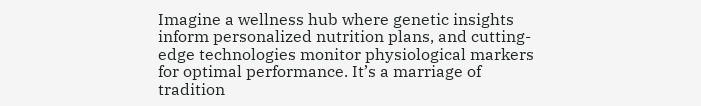Imagine a wellness hub where genetic insights inform personalized nutrition plans, and cutting-edge technologies monitor physiological markers for optimal performance. It’s a marriage of tradition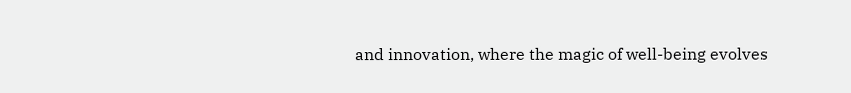and innovation, where the magic of well-being evolves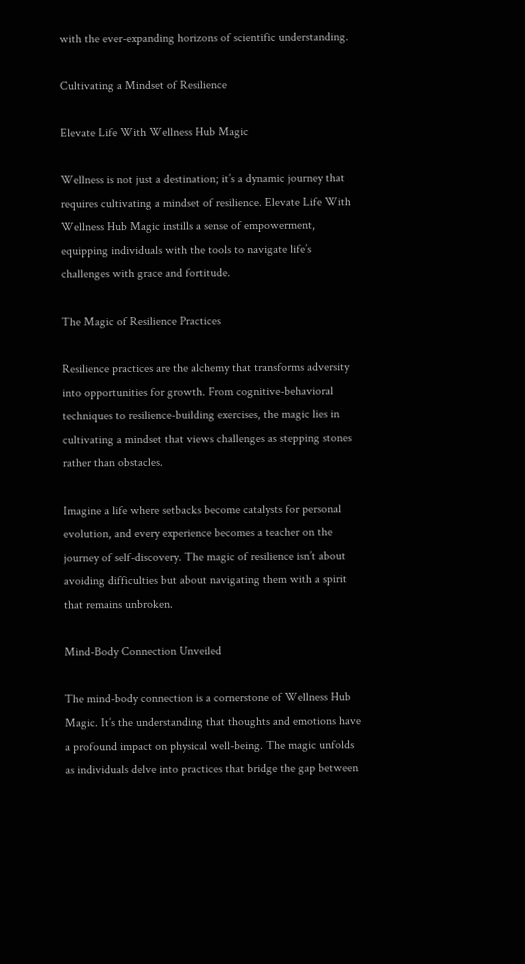with the ever-expanding horizons of scientific understanding.

Cultivating a Mindset of Resilience

Elevate Life With Wellness Hub Magic

Wellness is not just a destination; it’s a dynamic journey that requires cultivating a mindset of resilience. Elevate Life With Wellness Hub Magic instills a sense of empowerment, equipping individuals with the tools to navigate life’s challenges with grace and fortitude.

The Magic of Resilience Practices

Resilience practices are the alchemy that transforms adversity into opportunities for growth. From cognitive-behavioral techniques to resilience-building exercises, the magic lies in cultivating a mindset that views challenges as stepping stones rather than obstacles.

Imagine a life where setbacks become catalysts for personal evolution, and every experience becomes a teacher on the journey of self-discovery. The magic of resilience isn’t about avoiding difficulties but about navigating them with a spirit that remains unbroken.

Mind-Body Connection Unveiled

The mind-body connection is a cornerstone of Wellness Hub Magic. It’s the understanding that thoughts and emotions have a profound impact on physical well-being. The magic unfolds as individuals delve into practices that bridge the gap between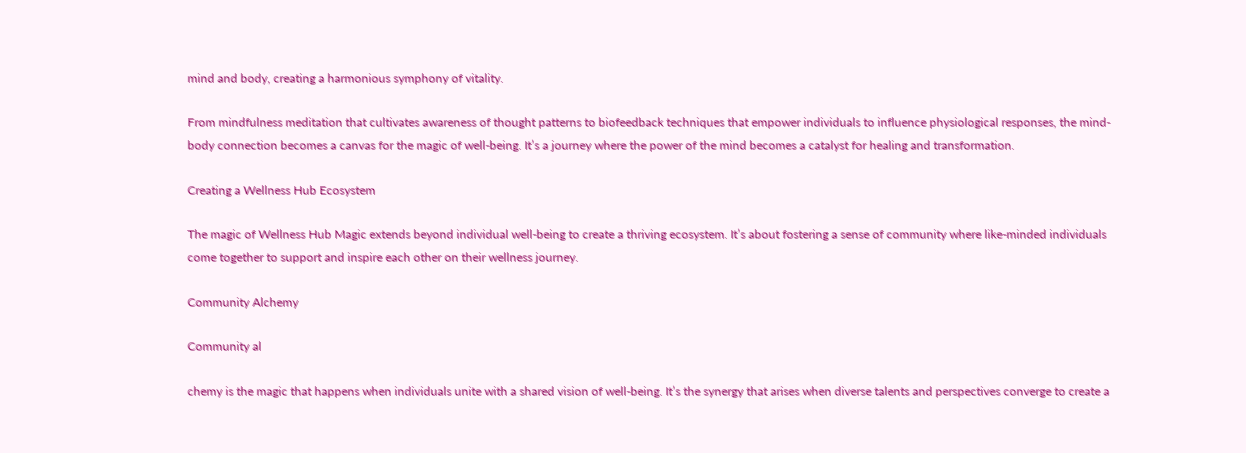mind and body, creating a harmonious symphony of vitality.

From mindfulness meditation that cultivates awareness of thought patterns to biofeedback techniques that empower individuals to influence physiological responses, the mind-body connection becomes a canvas for the magic of well-being. It’s a journey where the power of the mind becomes a catalyst for healing and transformation.

Creating a Wellness Hub Ecosystem

The magic of Wellness Hub Magic extends beyond individual well-being to create a thriving ecosystem. It’s about fostering a sense of community where like-minded individuals come together to support and inspire each other on their wellness journey.

Community Alchemy

Community al

chemy is the magic that happens when individuals unite with a shared vision of well-being. It’s the synergy that arises when diverse talents and perspectives converge to create a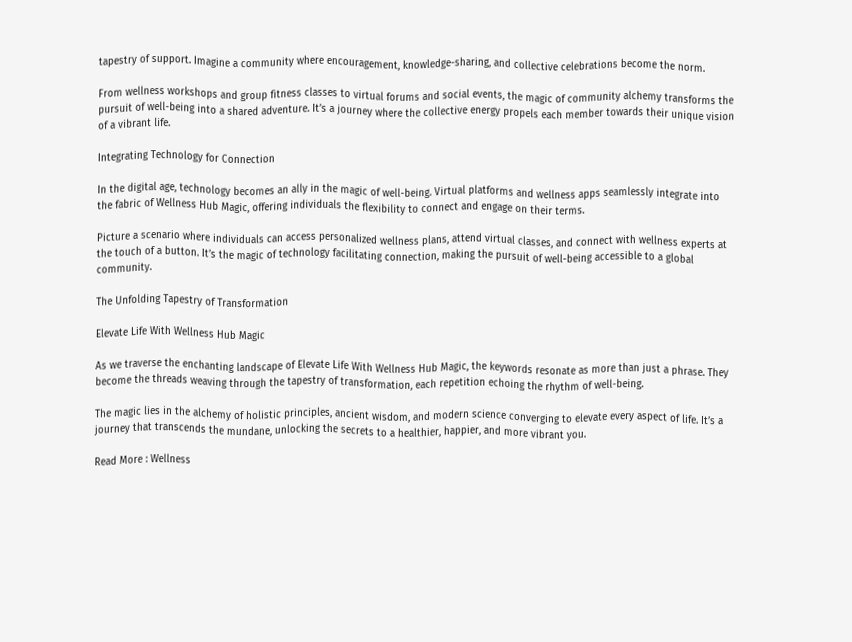tapestry of support. Imagine a community where encouragement, knowledge-sharing, and collective celebrations become the norm.

From wellness workshops and group fitness classes to virtual forums and social events, the magic of community alchemy transforms the pursuit of well-being into a shared adventure. It’s a journey where the collective energy propels each member towards their unique vision of a vibrant life.

Integrating Technology for Connection

In the digital age, technology becomes an ally in the magic of well-being. Virtual platforms and wellness apps seamlessly integrate into the fabric of Wellness Hub Magic, offering individuals the flexibility to connect and engage on their terms.

Picture a scenario where individuals can access personalized wellness plans, attend virtual classes, and connect with wellness experts at the touch of a button. It’s the magic of technology facilitating connection, making the pursuit of well-being accessible to a global community.

The Unfolding Tapestry of Transformation

Elevate Life With Wellness Hub Magic

As we traverse the enchanting landscape of Elevate Life With Wellness Hub Magic, the keywords resonate as more than just a phrase. They become the threads weaving through the tapestry of transformation, each repetition echoing the rhythm of well-being.

The magic lies in the alchemy of holistic principles, ancient wisdom, and modern science converging to elevate every aspect of life. It’s a journey that transcends the mundane, unlocking the secrets to a healthier, happier, and more vibrant you.

Read More : Wellness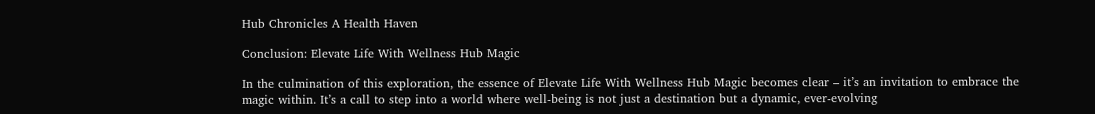Hub Chronicles A Health Haven

Conclusion: Elevate Life With Wellness Hub Magic

In the culmination of this exploration, the essence of Elevate Life With Wellness Hub Magic becomes clear – it’s an invitation to embrace the magic within. It’s a call to step into a world where well-being is not just a destination but a dynamic, ever-evolving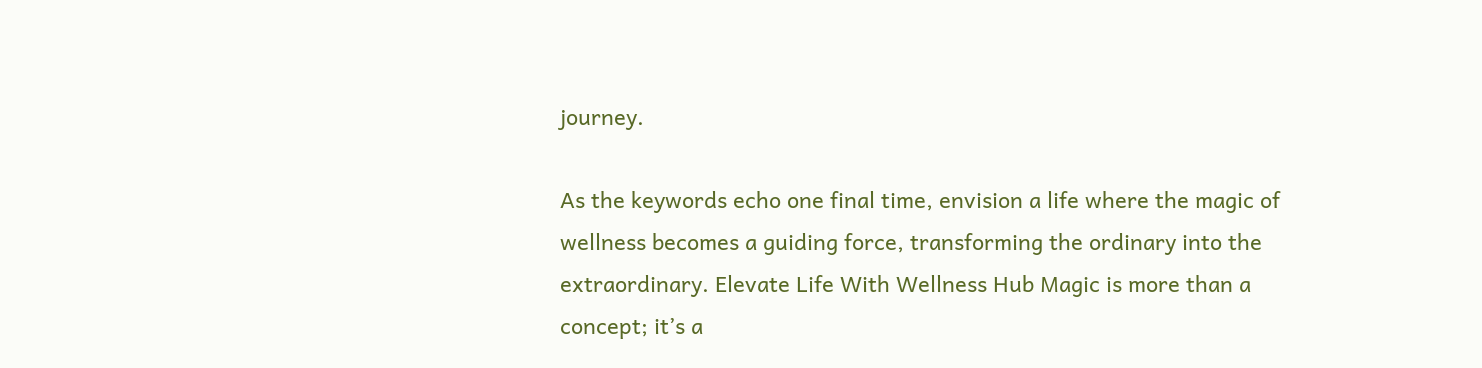journey.

As the keywords echo one final time, envision a life where the magic of wellness becomes a guiding force, transforming the ordinary into the extraordinary. Elevate Life With Wellness Hub Magic is more than a concept; it’s a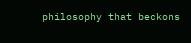philosophy that beckons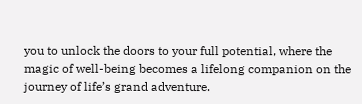you to unlock the doors to your full potential, where the magic of well-being becomes a lifelong companion on the journey of life’s grand adventure.